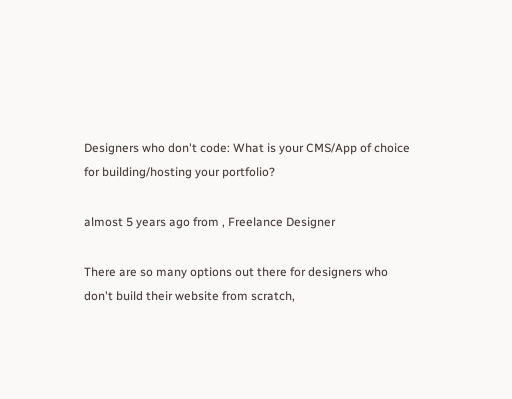Designers who don't code: What is your CMS/App of choice for building/hosting your portfolio?

almost 5 years ago from , Freelance Designer

There are so many options out there for designers who don't build their website from scratch,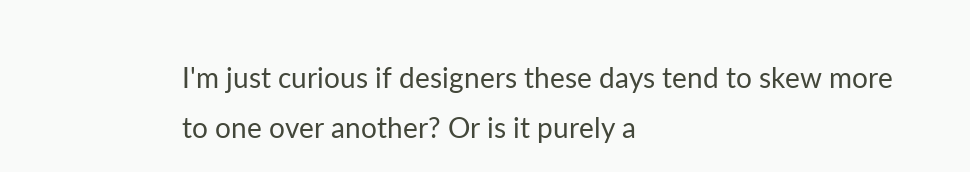I'm just curious if designers these days tend to skew more to one over another? Or is it purely a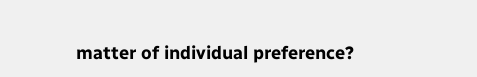matter of individual preference?